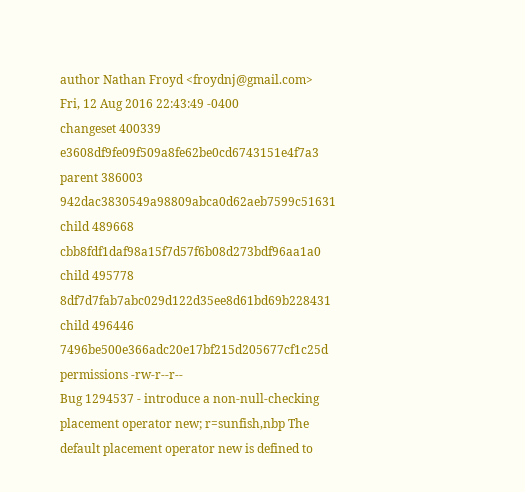author Nathan Froyd <froydnj@gmail.com>
Fri, 12 Aug 2016 22:43:49 -0400
changeset 400339 e3608df9fe09f509a8fe62be0cd6743151e4f7a3
parent 386003 942dac3830549a98809abca0d62aeb7599c51631
child 489668 cbb8fdf1daf98a15f7d57f6b08d273bdf96aa1a0
child 495778 8df7d7fab7abc029d122d35ee8d61bd69b228431
child 496446 7496be500e366adc20e17bf215d205677cf1c25d
permissions -rw-r--r--
Bug 1294537 - introduce a non-null-checking placement operator new; r=sunfish,nbp The default placement operator new is defined to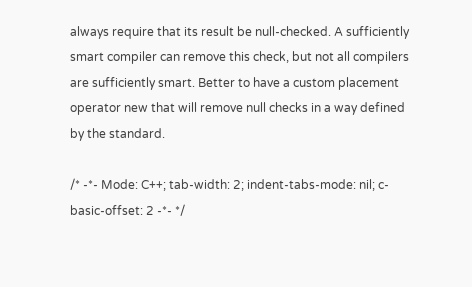always require that its result be null-checked. A sufficiently smart compiler can remove this check, but not all compilers are sufficiently smart. Better to have a custom placement operator new that will remove null checks in a way defined by the standard.

/* -*- Mode: C++; tab-width: 2; indent-tabs-mode: nil; c-basic-offset: 2 -*- */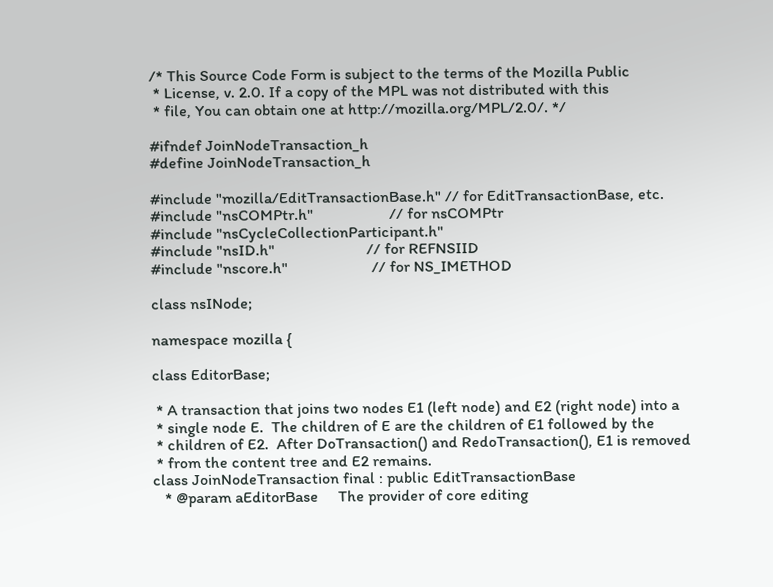/* This Source Code Form is subject to the terms of the Mozilla Public
 * License, v. 2.0. If a copy of the MPL was not distributed with this
 * file, You can obtain one at http://mozilla.org/MPL/2.0/. */

#ifndef JoinNodeTransaction_h
#define JoinNodeTransaction_h

#include "mozilla/EditTransactionBase.h" // for EditTransactionBase, etc.
#include "nsCOMPtr.h"                   // for nsCOMPtr
#include "nsCycleCollectionParticipant.h"
#include "nsID.h"                       // for REFNSIID
#include "nscore.h"                     // for NS_IMETHOD

class nsINode;

namespace mozilla {

class EditorBase;

 * A transaction that joins two nodes E1 (left node) and E2 (right node) into a
 * single node E.  The children of E are the children of E1 followed by the
 * children of E2.  After DoTransaction() and RedoTransaction(), E1 is removed
 * from the content tree and E2 remains.
class JoinNodeTransaction final : public EditTransactionBase
   * @param aEditorBase     The provider of core editing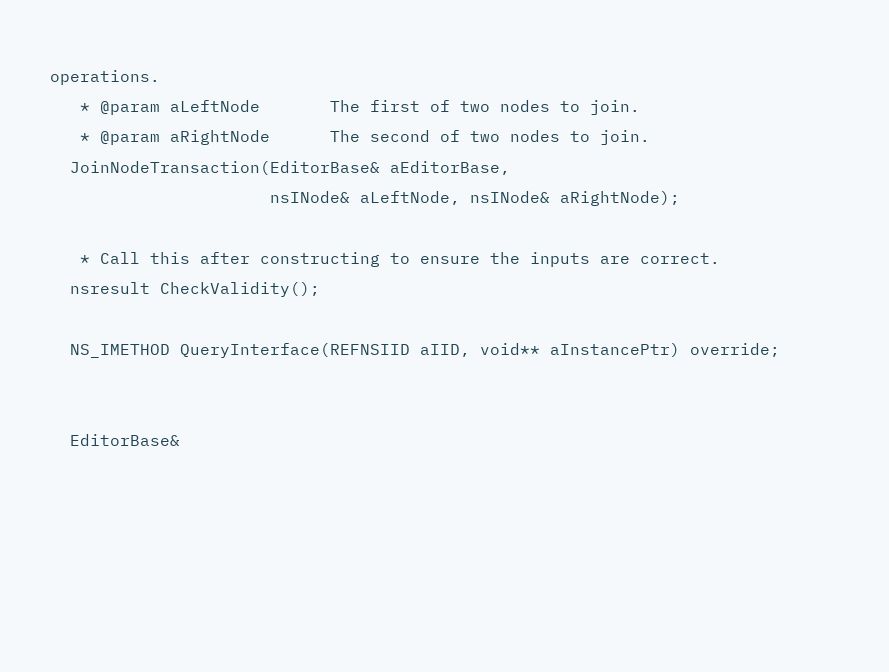operations.
   * @param aLeftNode       The first of two nodes to join.
   * @param aRightNode      The second of two nodes to join.
  JoinNodeTransaction(EditorBase& aEditorBase,
                      nsINode& aLeftNode, nsINode& aRightNode);

   * Call this after constructing to ensure the inputs are correct.
  nsresult CheckValidity();

  NS_IMETHOD QueryInterface(REFNSIID aIID, void** aInstancePtr) override;


  EditorBase&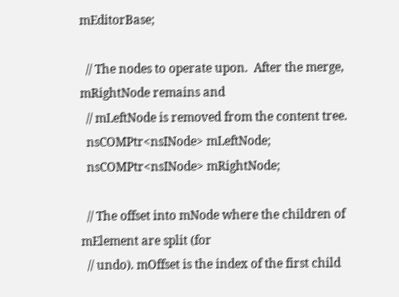mEditorBase;

  // The nodes to operate upon.  After the merge, mRightNode remains and
  // mLeftNode is removed from the content tree.
  nsCOMPtr<nsINode> mLeftNode;
  nsCOMPtr<nsINode> mRightNode;

  // The offset into mNode where the children of mElement are split (for
  // undo). mOffset is the index of the first child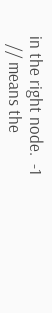in the right node.  -1
  // means the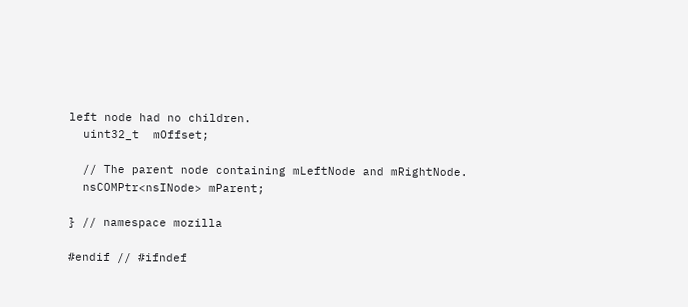left node had no children.
  uint32_t  mOffset;

  // The parent node containing mLeftNode and mRightNode.
  nsCOMPtr<nsINode> mParent;

} // namespace mozilla

#endif // #ifndef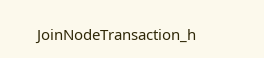JoinNodeTransaction_h